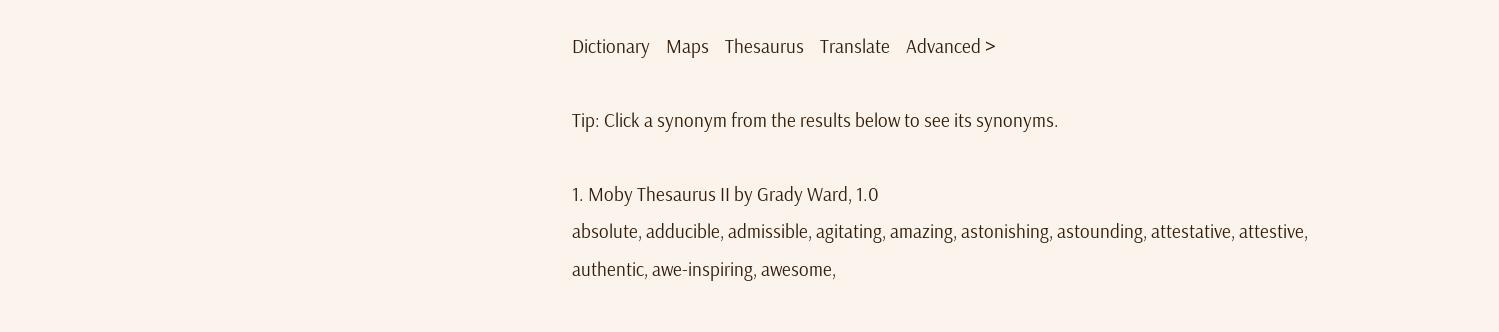Dictionary    Maps    Thesaurus    Translate    Advanced >

Tip: Click a synonym from the results below to see its synonyms.

1. Moby Thesaurus II by Grady Ward, 1.0
absolute, adducible, admissible, agitating, amazing, astonishing, astounding, attestative, attestive, authentic, awe-inspiring, awesome,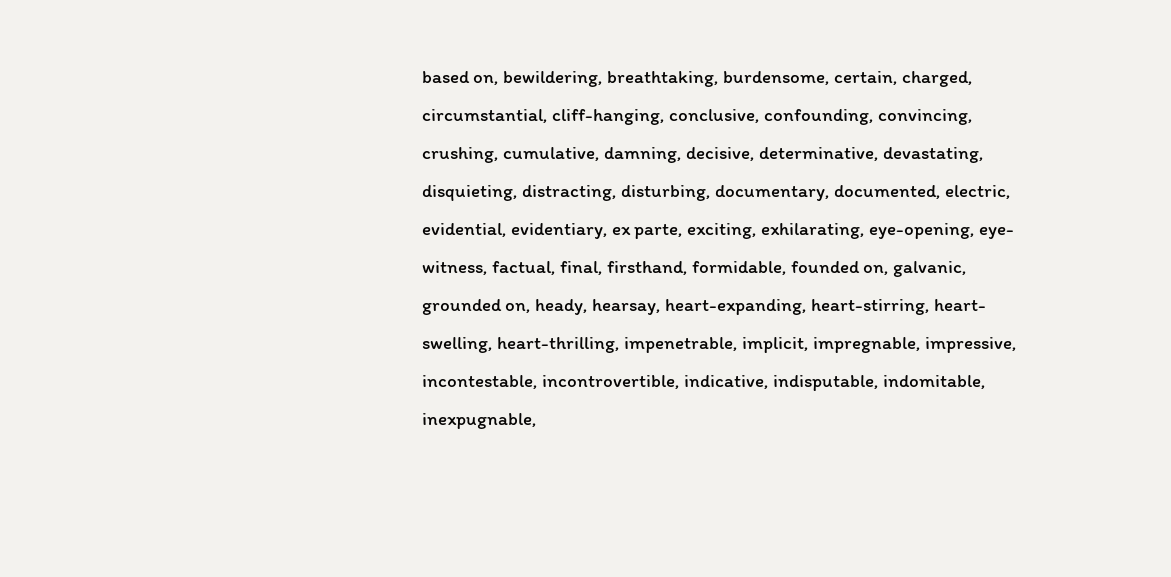based on, bewildering, breathtaking, burdensome, certain, charged, circumstantial, cliff-hanging, conclusive, confounding, convincing, crushing, cumulative, damning, decisive, determinative, devastating, disquieting, distracting, disturbing, documentary, documented, electric, evidential, evidentiary, ex parte, exciting, exhilarating, eye-opening, eye-witness, factual, final, firsthand, formidable, founded on, galvanic, grounded on, heady, hearsay, heart-expanding, heart-stirring, heart-swelling, heart-thrilling, impenetrable, implicit, impregnable, impressive, incontestable, incontrovertible, indicative, indisputable, indomitable, inexpugnable,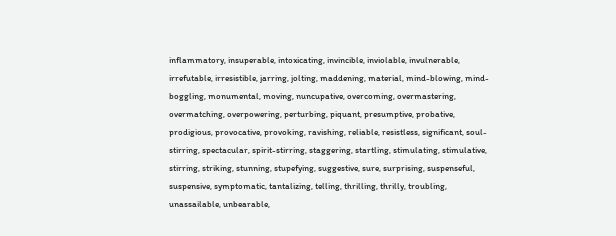inflammatory, insuperable, intoxicating, invincible, inviolable, invulnerable, irrefutable, irresistible, jarring, jolting, maddening, material, mind-blowing, mind-boggling, monumental, moving, nuncupative, overcoming, overmastering, overmatching, overpowering, perturbing, piquant, presumptive, probative, prodigious, provocative, provoking, ravishing, reliable, resistless, significant, soul-stirring, spectacular, spirit-stirring, staggering, startling, stimulating, stimulative, stirring, striking, stunning, stupefying, suggestive, sure, surprising, suspenseful, suspensive, symptomatic, tantalizing, telling, thrilling, thrilly, troubling, unassailable, unbearable,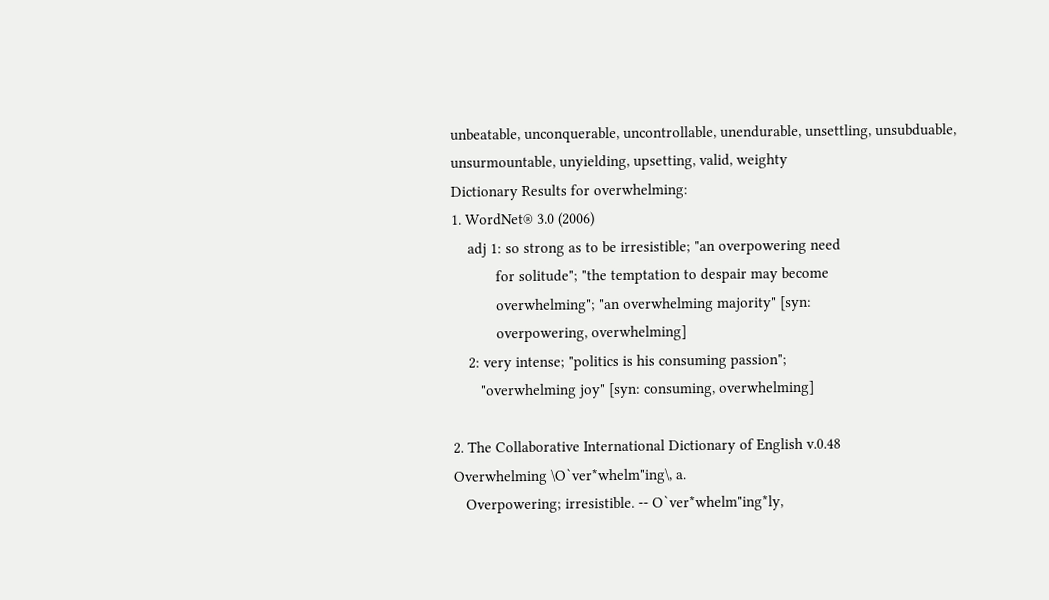unbeatable, unconquerable, uncontrollable, unendurable, unsettling, unsubduable, unsurmountable, unyielding, upsetting, valid, weighty
Dictionary Results for overwhelming:
1. WordNet® 3.0 (2006)
    adj 1: so strong as to be irresistible; "an overpowering need
           for solitude"; "the temptation to despair may become
           overwhelming"; "an overwhelming majority" [syn:
           overpowering, overwhelming]
    2: very intense; "politics is his consuming passion";
       "overwhelming joy" [syn: consuming, overwhelming]

2. The Collaborative International Dictionary of English v.0.48
Overwhelming \O`ver*whelm"ing\, a.
   Overpowering; irresistible. -- O`ver*whelm"ing*ly,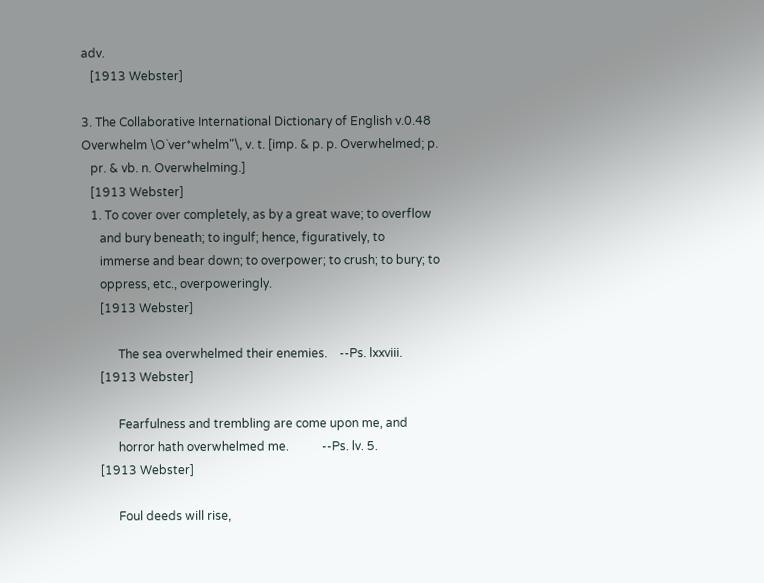adv.
   [1913 Webster]

3. The Collaborative International Dictionary of English v.0.48
Overwhelm \O`ver*whelm"\, v. t. [imp. & p. p. Overwhelmed; p.
   pr. & vb. n. Overwhelming.]
   [1913 Webster]
   1. To cover over completely, as by a great wave; to overflow
      and bury beneath; to ingulf; hence, figuratively, to
      immerse and bear down; to overpower; to crush; to bury; to
      oppress, etc., overpoweringly.
      [1913 Webster]

            The sea overwhelmed their enemies.    --Ps. lxxviii.
      [1913 Webster]

            Fearfulness and trembling are come upon me, and
            horror hath overwhelmed me.           --Ps. lv. 5.
      [1913 Webster]

            Foul deeds will rise,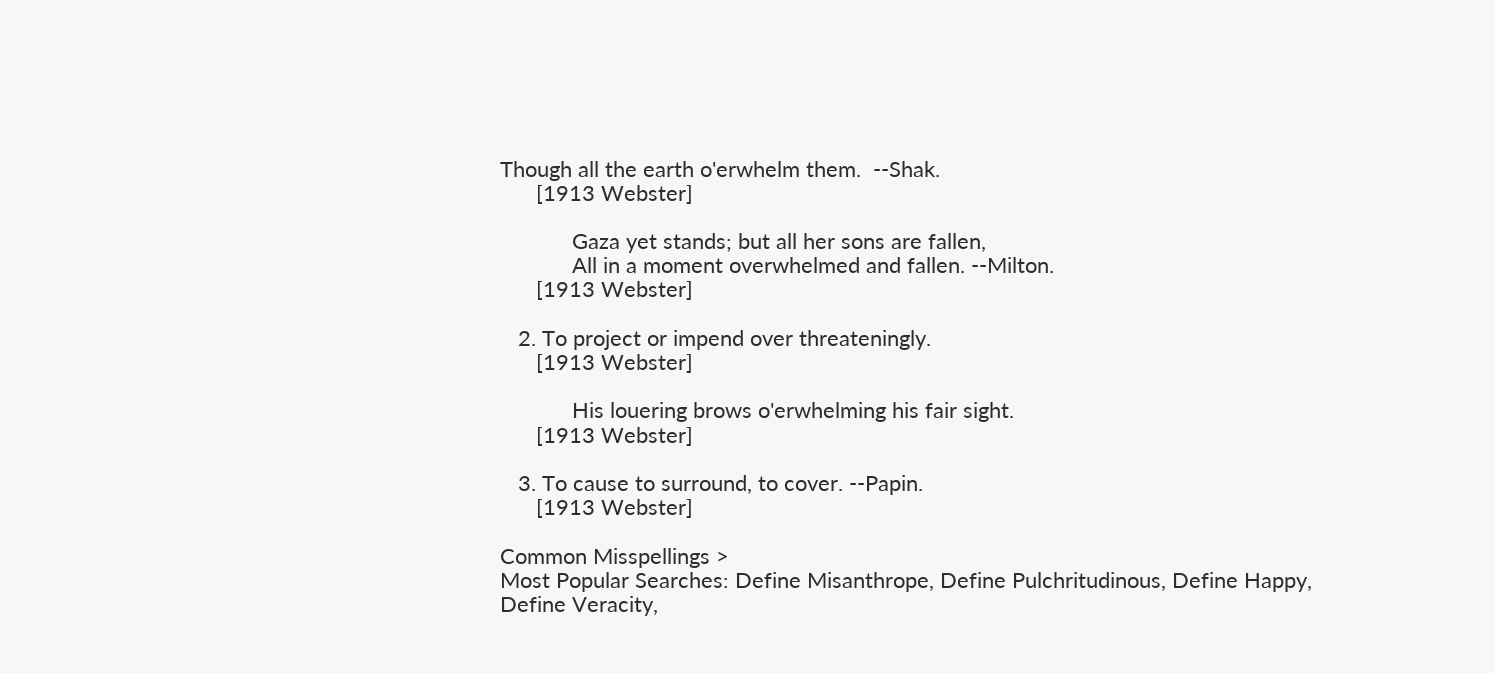Though all the earth o'erwhelm them.  --Shak.
      [1913 Webster]

            Gaza yet stands; but all her sons are fallen,
            All in a moment overwhelmed and fallen. --Milton.
      [1913 Webster]

   2. To project or impend over threateningly.
      [1913 Webster]

            His louering brows o'erwhelming his fair sight.
      [1913 Webster]

   3. To cause to surround, to cover. --Papin.
      [1913 Webster]

Common Misspellings >
Most Popular Searches: Define Misanthrope, Define Pulchritudinous, Define Happy, Define Veracity,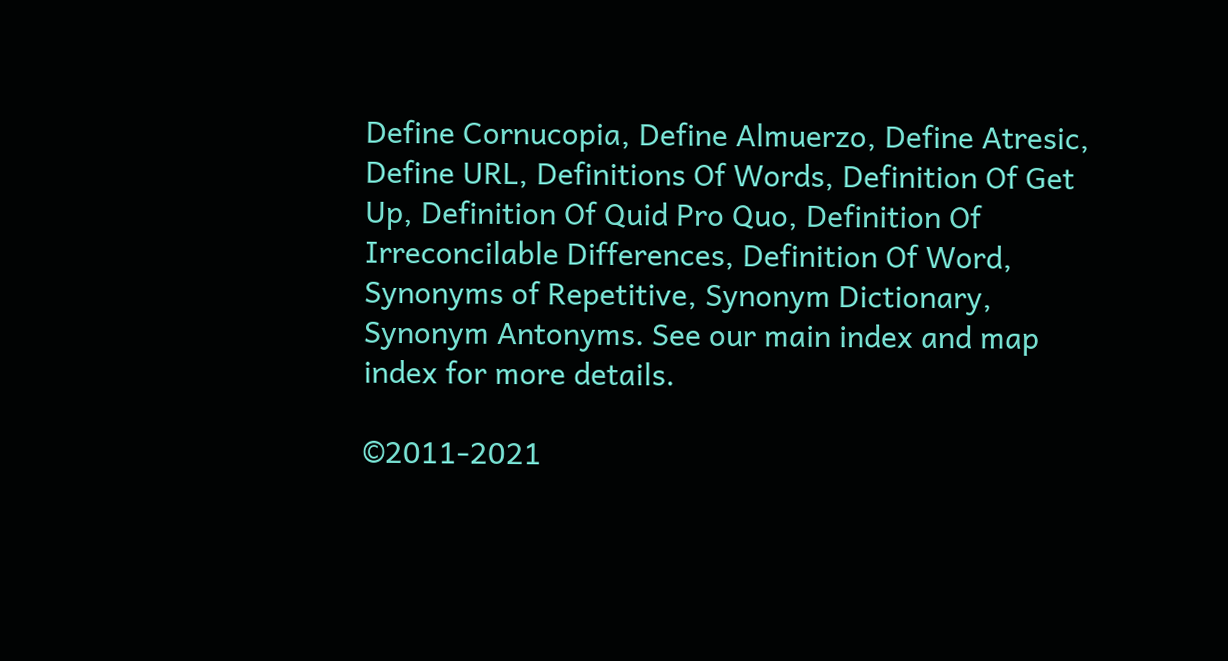Define Cornucopia, Define Almuerzo, Define Atresic, Define URL, Definitions Of Words, Definition Of Get Up, Definition Of Quid Pro Quo, Definition Of Irreconcilable Differences, Definition Of Word, Synonyms of Repetitive, Synonym Dictionary, Synonym Antonyms. See our main index and map index for more details.

©2011-2021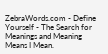ZebraWords.com - Define Yourself - The Search for Meanings and Meaning Means I Mean.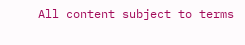All content subject to terms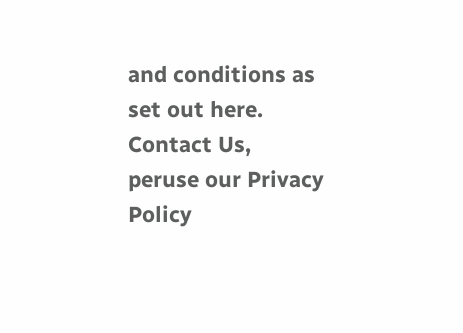and conditions as set out here. Contact Us, peruse our Privacy Policy